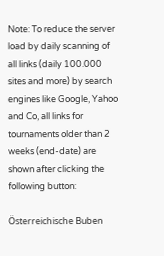Note: To reduce the server load by daily scanning of all links (daily 100.000 sites and more) by search engines like Google, Yahoo and Co, all links for tournaments older than 2 weeks (end-date) are shown after clicking the following button:

Österreichische Buben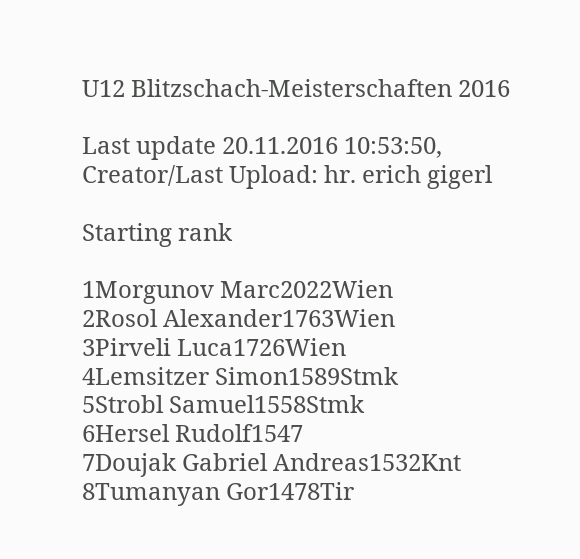U12 Blitzschach-Meisterschaften 2016

Last update 20.11.2016 10:53:50, Creator/Last Upload: hr. erich gigerl

Starting rank

1Morgunov Marc2022Wien
2Rosol Alexander1763Wien
3Pirveli Luca1726Wien
4Lemsitzer Simon1589Stmk
5Strobl Samuel1558Stmk
6Hersel Rudolf1547
7Doujak Gabriel Andreas1532Knt
8Tumanyan Gor1478Tir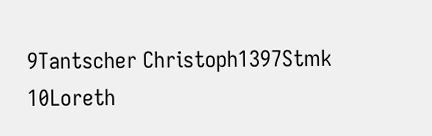9Tantscher Christoph1397Stmk
10Loreth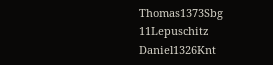Thomas1373Sbg
11Lepuschitz Daniel1326Knt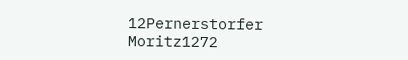12Pernerstorfer Moritz1272